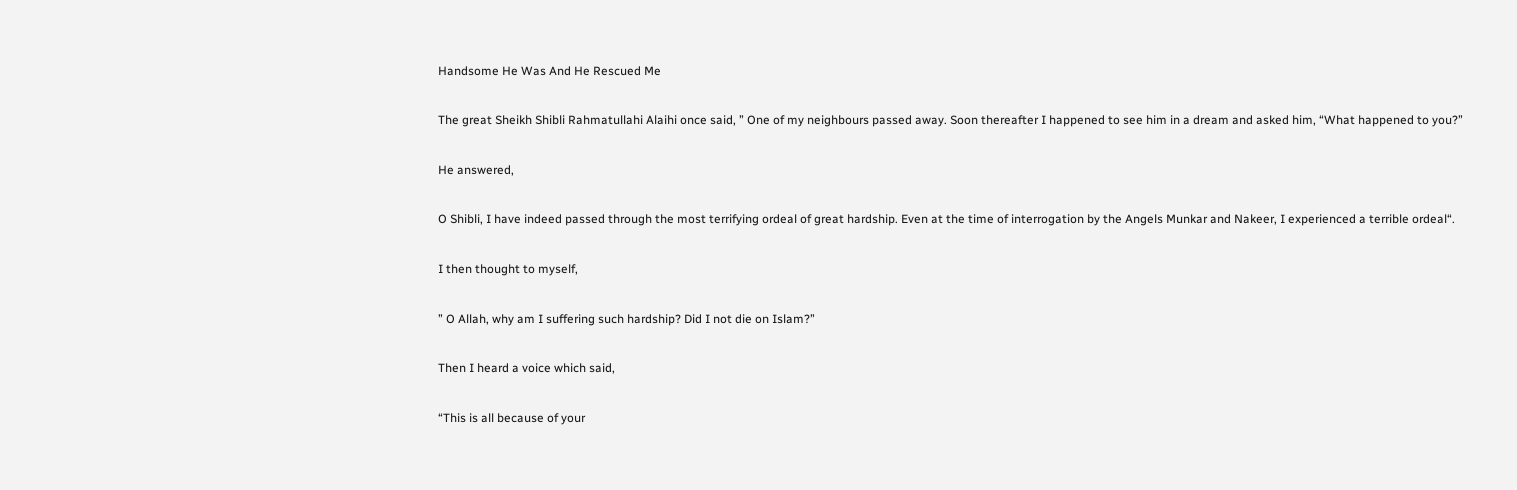Handsome He Was And He Rescued Me

The great Sheikh Shibli Rahmatullahi Alaihi once said, ” One of my neighbours passed away. Soon thereafter I happened to see him in a dream and asked him, “What happened to you?”

He answered,

O Shibli, I have indeed passed through the most terrifying ordeal of great hardship. Even at the time of interrogation by the Angels Munkar and Nakeer, I experienced a terrible ordeal“.

I then thought to myself,

” O Allah, why am I suffering such hardship? Did I not die on Islam?”

Then I heard a voice which said,

“This is all because of your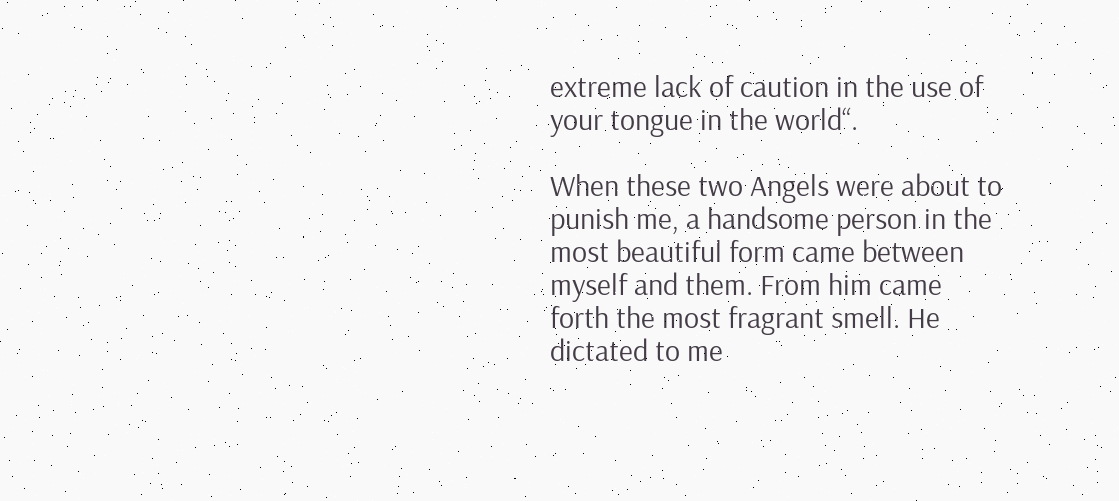extreme lack of caution in the use of your tongue in the world“.

When these two Angels were about to punish me, a handsome person in the most beautiful form came between myself and them. From him came forth the most fragrant smell. He dictated to me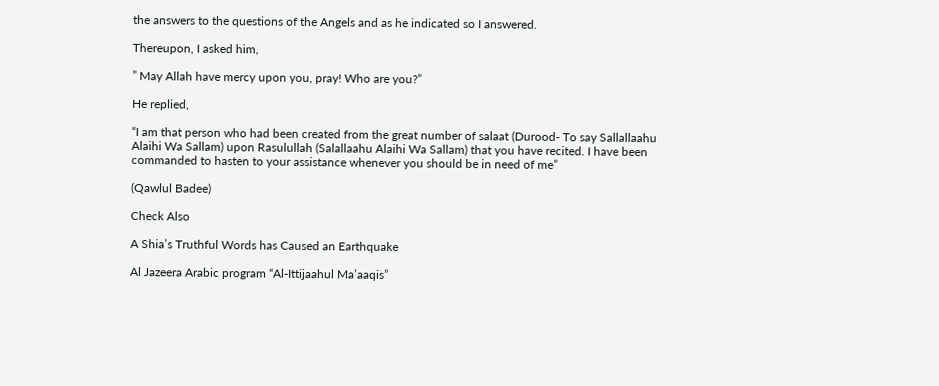the answers to the questions of the Angels and as he indicated so I answered.

Thereupon, I asked him,

” May Allah have mercy upon you, pray! Who are you?”

He replied,

“I am that person who had been created from the great number of salaat (Durood- To say Sallallaahu Alaihi Wa Sallam) upon Rasulullah (Salallaahu Alaihi Wa Sallam) that you have recited. I have been commanded to hasten to your assistance whenever you should be in need of me”

(Qawlul Badee)

Check Also

A Shia’s Truthful Words has Caused an Earthquake

Al Jazeera Arabic program “Al-Ittijaahul Ma’aaqis”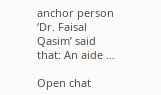anchor person ‘Dr. Faisal Qasim’ said that: An aide …

Open chat